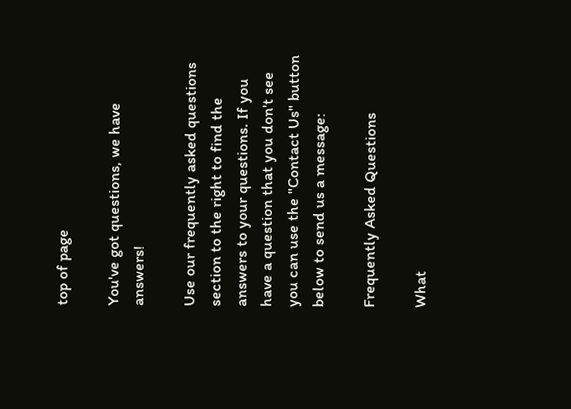top of page

You've got questions, we have answers!

Use our frequently asked questions section to the right to find the answers to your questions. If you have a question that you don't see you can use the "Contact Us" button below to send us a message:

Frequently Asked Questions

What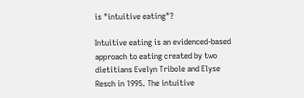is "intuitive eating"?

Intuitive eating is an evidenced-based approach to eating created by two dietitians Evelyn Tribole and Elyse Resch in 1995. The intuitive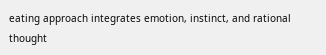eating approach integrates emotion, instinct, and rational thought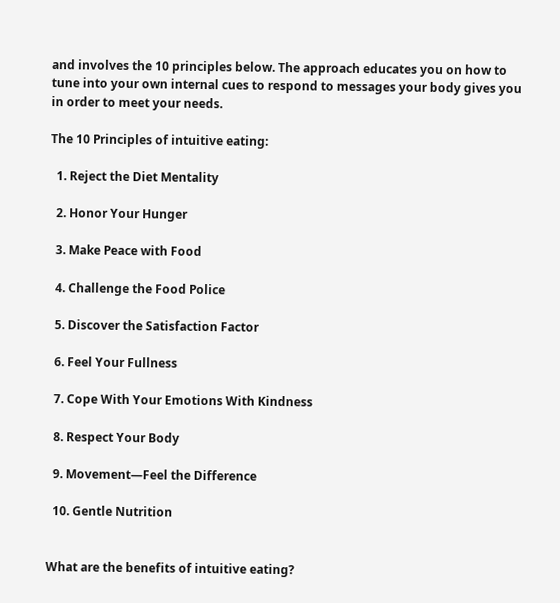and involves the 10 principles below. The approach educates you on how to tune into your own internal cues to respond to messages your body gives you in order to meet your needs.

The 10 Principles of intuitive eating:

  1. Reject the Diet Mentality

  2. Honor Your Hunger

  3. Make Peace with Food

  4. Challenge the Food Police

  5. Discover the Satisfaction Factor

  6. Feel Your Fullness

  7. Cope With Your Emotions With Kindness

  8. Respect Your Body

  9. Movement—Feel the Difference

  10. Gentle Nutrition


What are the benefits of intuitive eating?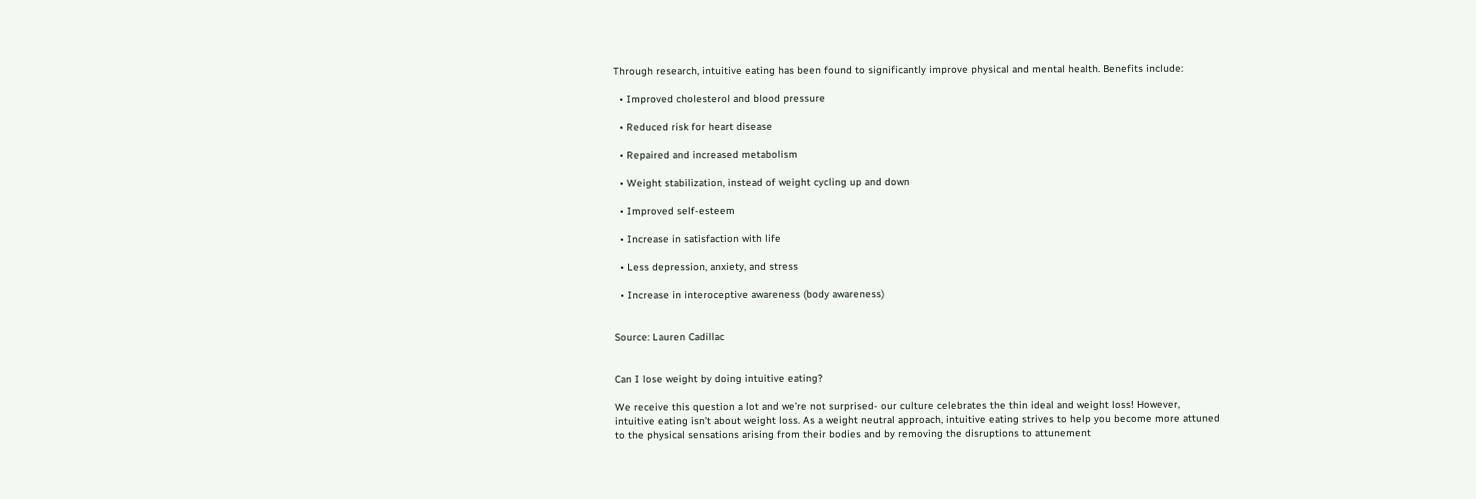Through research, intuitive eating has been found to significantly improve physical and mental health. Benefits include:

  • Improved cholesterol and blood pressure

  • Reduced risk for heart disease

  • Repaired and increased metabolism

  • Weight stabilization, instead of weight cycling up and down

  • Improved self-esteem

  • Increase in satisfaction with life

  • Less depression, anxiety, and stress

  • Increase in interoceptive awareness (body awareness)


Source: Lauren Cadillac


Can I lose weight by doing intuitive eating?

We receive this question a lot and we’re not surprised- our culture celebrates the thin ideal and weight loss! However, intuitive eating isn’t about weight loss. As a weight neutral approach, intuitive eating strives to help you become more attuned to the physical sensations arising from their bodies and by removing the disruptions to attunement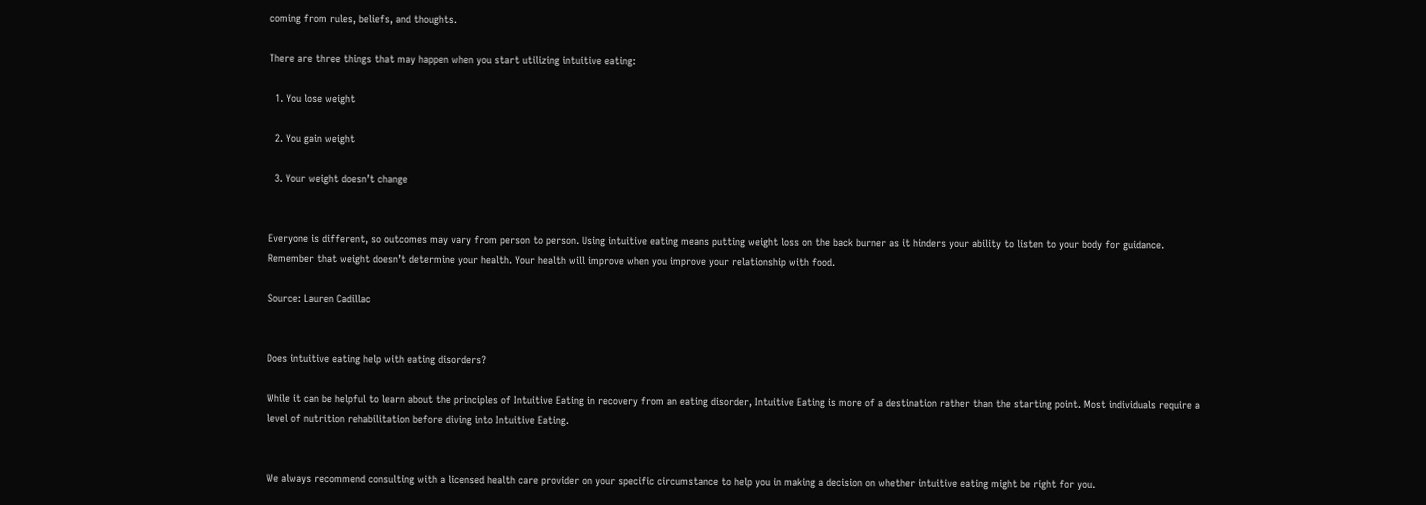coming from rules, beliefs, and thoughts.

There are three things that may happen when you start utilizing intuitive eating:

  1. You lose weight

  2. You gain weight

  3. Your weight doesn’t change


Everyone is different, so outcomes may vary from person to person. Using intuitive eating means putting weight loss on the back burner as it hinders your ability to listen to your body for guidance. Remember that weight doesn’t determine your health. Your health will improve when you improve your relationship with food.

Source: Lauren Cadillac


Does intuitive eating help with eating disorders?

While it can be helpful to learn about the principles of Intuitive Eating in recovery from an eating disorder, Intuitive Eating is more of a destination rather than the starting point. Most individuals require a level of nutrition rehabilitation before diving into Intuitive Eating.


We always recommend consulting with a licensed health care provider on your specific circumstance to help you in making a decision on whether intuitive eating might be right for you.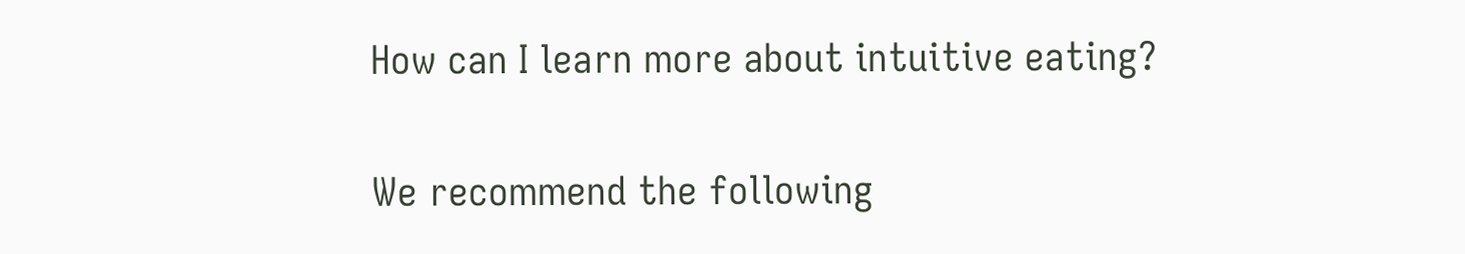How can I learn more about intuitive eating?

We recommend the following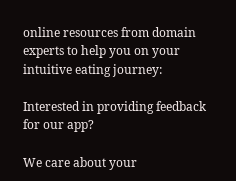online resources from domain experts to help you on your intuitive eating journey:

Interested in providing feedback for our app?

We care about your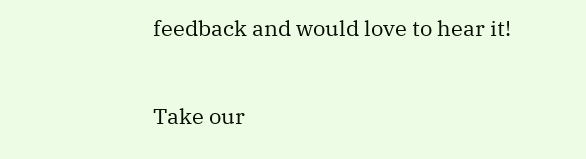feedback and would love to hear it!

Take our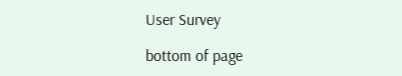User Survey

bottom of page